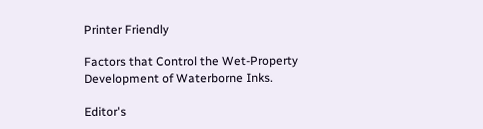Printer Friendly

Factors that Control the Wet-Property Development of Waterborne Inks.

Editor's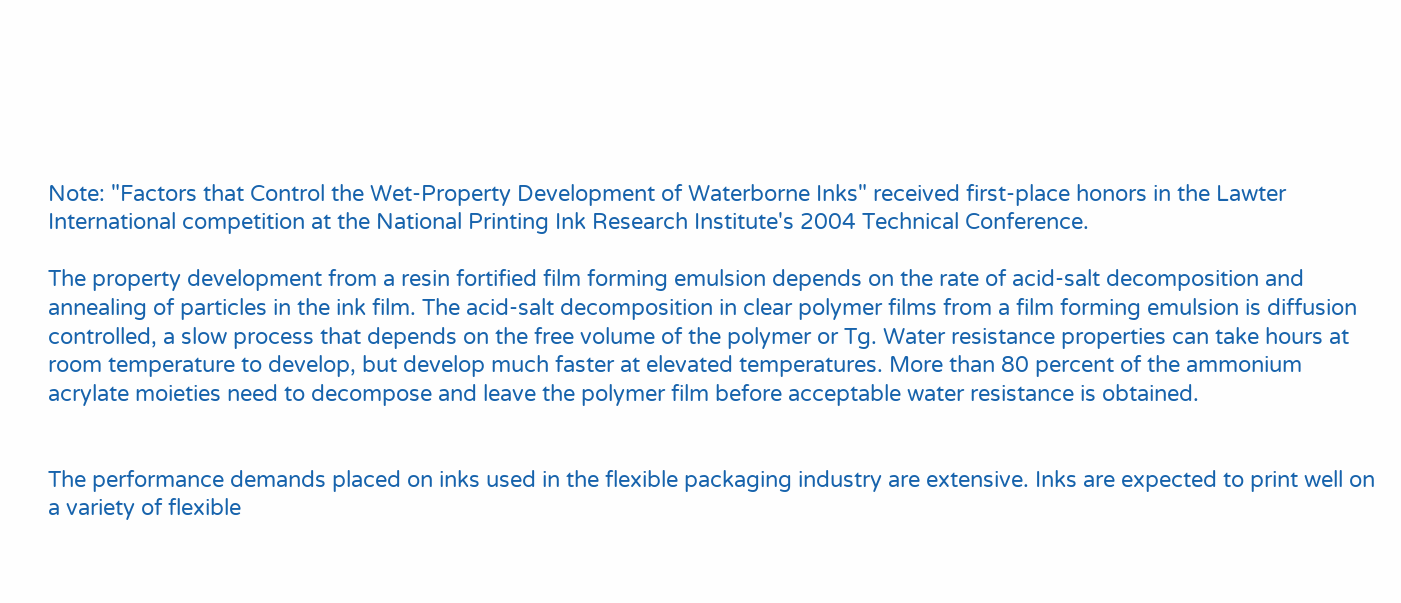Note: "Factors that Control the Wet-Property Development of Waterborne Inks" received first-place honors in the Lawter International competition at the National Printing Ink Research Institute's 2004 Technical Conference.

The property development from a resin fortified film forming emulsion depends on the rate of acid-salt decomposition and annealing of particles in the ink film. The acid-salt decomposition in clear polymer films from a film forming emulsion is diffusion controlled, a slow process that depends on the free volume of the polymer or Tg. Water resistance properties can take hours at room temperature to develop, but develop much faster at elevated temperatures. More than 80 percent of the ammonium acrylate moieties need to decompose and leave the polymer film before acceptable water resistance is obtained.


The performance demands placed on inks used in the flexible packaging industry are extensive. Inks are expected to print well on a variety of flexible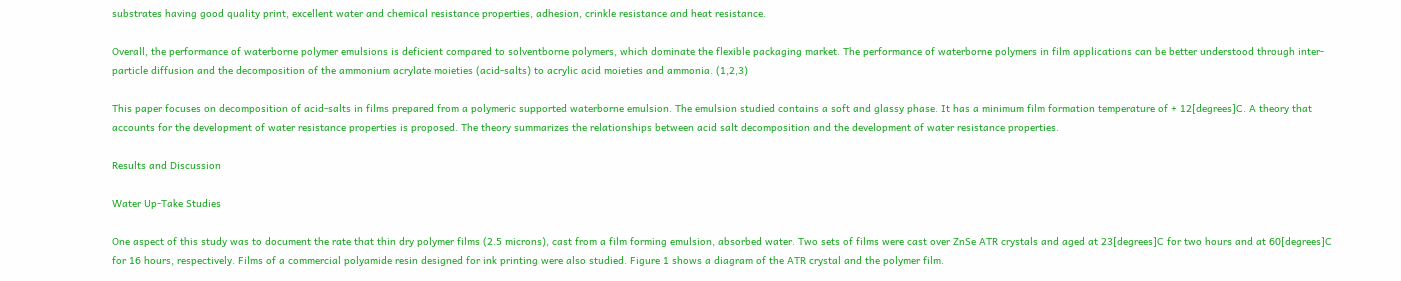substrates having good quality print, excellent water and chemical resistance properties, adhesion, crinkle resistance and heat resistance.

Overall, the performance of waterborne polymer emulsions is deficient compared to solventborne polymers, which dominate the flexible packaging market. The performance of waterborne polymers in film applications can be better understood through inter-particle diffusion and the decomposition of the ammonium acrylate moieties (acid-salts) to acrylic acid moieties and ammonia. (1,2,3)

This paper focuses on decomposition of acid-salts in films prepared from a polymeric supported waterborne emulsion. The emulsion studied contains a soft and glassy phase. It has a minimum film formation temperature of + 12[degrees]C. A theory that accounts for the development of water resistance properties is proposed. The theory summarizes the relationships between acid salt decomposition and the development of water resistance properties.

Results and Discussion

Water Up-Take Studies

One aspect of this study was to document the rate that thin dry polymer films (2.5 microns), cast from a film forming emulsion, absorbed water. Two sets of films were cast over ZnSe ATR crystals and aged at 23[degrees]C for two hours and at 60[degrees]C for 16 hours, respectively. Films of a commercial polyamide resin designed for ink printing were also studied. Figure 1 shows a diagram of the ATR crystal and the polymer film.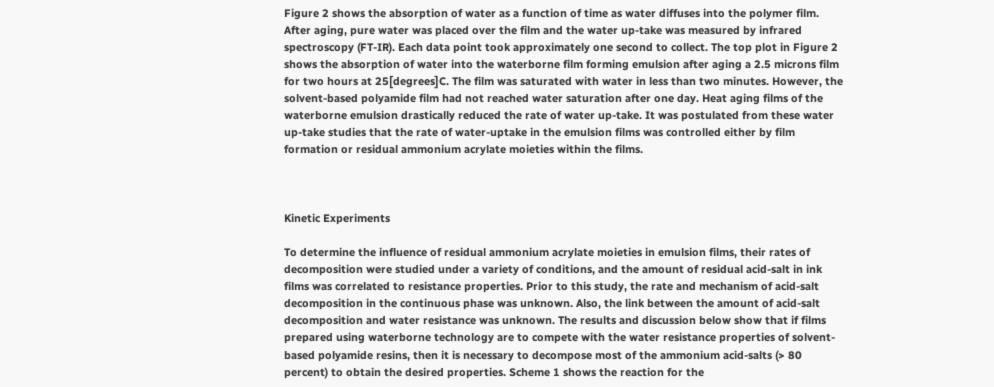Figure 2 shows the absorption of water as a function of time as water diffuses into the polymer film. After aging, pure water was placed over the film and the water up-take was measured by infrared spectroscopy (FT-IR). Each data point took approximately one second to collect. The top plot in Figure 2 shows the absorption of water into the waterborne film forming emulsion after aging a 2.5 microns film for two hours at 25[degrees]C. The film was saturated with water in less than two minutes. However, the solvent-based polyamide film had not reached water saturation after one day. Heat aging films of the waterborne emulsion drastically reduced the rate of water up-take. It was postulated from these water up-take studies that the rate of water-uptake in the emulsion films was controlled either by film formation or residual ammonium acrylate moieties within the films.



Kinetic Experiments

To determine the influence of residual ammonium acrylate moieties in emulsion films, their rates of decomposition were studied under a variety of conditions, and the amount of residual acid-salt in ink films was correlated to resistance properties. Prior to this study, the rate and mechanism of acid-salt decomposition in the continuous phase was unknown. Also, the link between the amount of acid-salt decomposition and water resistance was unknown. The results and discussion below show that if films prepared using waterborne technology are to compete with the water resistance properties of solvent-based polyamide resins, then it is necessary to decompose most of the ammonium acid-salts (> 80 percent) to obtain the desired properties. Scheme 1 shows the reaction for the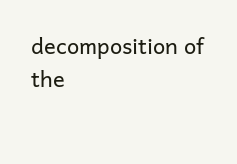decomposition of the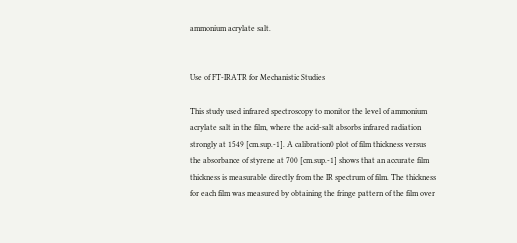ammonium acrylate salt.


Use of FT-IRATR for Mechanistic Studies

This study used infrared spectroscopy to monitor the level of ammonium acrylate salt in the film, where the acid-salt absorbs infrared radiation strongly at 1549 [cm.sup.-1]. A calibration0 plot of film thickness versus the absorbance of styrene at 700 [cm.sup.-1] shows that an accurate film thickness is measurable directly from the IR spectrum of film. The thickness for each film was measured by obtaining the fringe pattern of the film over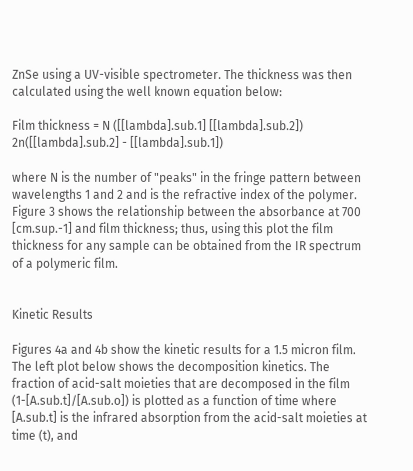ZnSe using a UV-visible spectrometer. The thickness was then calculated using the well known equation below:

Film thickness = N ([[lambda].sub.1] [[lambda].sub.2]) 2n([[lambda].sub.2] - [[lambda].sub.1])

where N is the number of "peaks" in the fringe pattern between wavelengths 1 and 2 and is the refractive index of the polymer. Figure 3 shows the relationship between the absorbance at 700 [cm.sup.-1] and film thickness; thus, using this plot the film thickness for any sample can be obtained from the IR spectrum of a polymeric film.


Kinetic Results

Figures 4a and 4b show the kinetic results for a 1.5 micron film. The left plot below shows the decomposition kinetics. The fraction of acid-salt moieties that are decomposed in the film (1-[A.sub.t]/[A.sub.o]) is plotted as a function of time where [A.sub.t] is the infrared absorption from the acid-salt moieties at time (t), and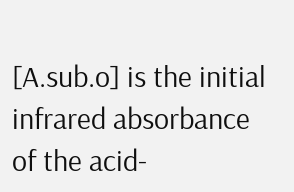[A.sub.o] is the initial infrared absorbance of the acid-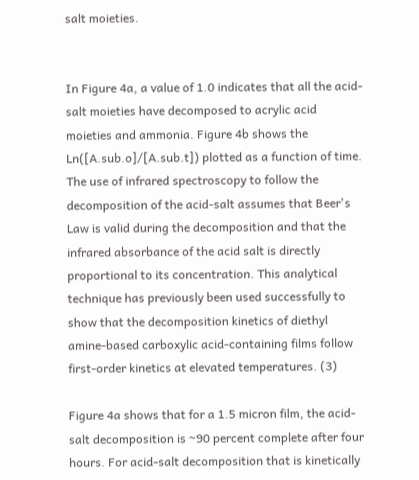salt moieties.


In Figure 4a, a value of 1.0 indicates that all the acid-salt moieties have decomposed to acrylic acid moieties and ammonia. Figure 4b shows the Ln([A.sub.o]/[A.sub.t]) plotted as a function of time. The use of infrared spectroscopy to follow the decomposition of the acid-salt assumes that Beer's Law is valid during the decomposition and that the infrared absorbance of the acid salt is directly proportional to its concentration. This analytical technique has previously been used successfully to show that the decomposition kinetics of diethyl amine-based carboxylic acid-containing films follow first-order kinetics at elevated temperatures. (3)

Figure 4a shows that for a 1.5 micron film, the acid-salt decomposition is ~90 percent complete after four hours. For acid-salt decomposition that is kinetically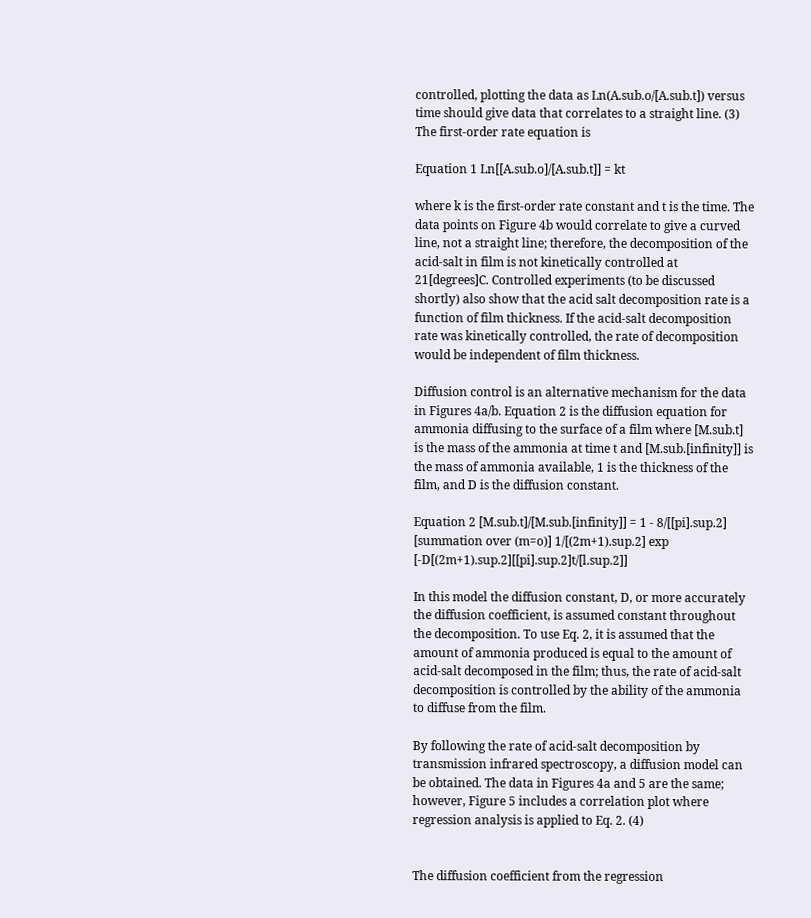controlled, plotting the data as Ln(A.sub.o/[A.sub.t]) versus time should give data that correlates to a straight line. (3) The first-order rate equation is

Equation 1 Ln[[A.sub.o]/[A.sub.t]] = kt

where k is the first-order rate constant and t is the time. The data points on Figure 4b would correlate to give a curved line, not a straight line; therefore, the decomposition of the acid-salt in film is not kinetically controlled at 21[degrees]C. Controlled experiments (to be discussed shortly) also show that the acid salt decomposition rate is a function of film thickness. If the acid-salt decomposition rate was kinetically controlled, the rate of decomposition would be independent of film thickness.

Diffusion control is an alternative mechanism for the data in Figures 4a/b. Equation 2 is the diffusion equation for ammonia diffusing to the surface of a film where [M.sub.t] is the mass of the ammonia at time t and [M.sub.[infinity]] is the mass of ammonia available, 1 is the thickness of the film, and D is the diffusion constant.

Equation 2 [M.sub.t]/[M.sub.[infinity]] = 1 - 8/[[pi].sup.2] [summation over (m=o)] 1/[(2m+1).sup.2] exp [-D[(2m+1).sup.2][[pi].sup.2]t/[l.sup.2]]

In this model the diffusion constant, D, or more accurately the diffusion coefficient, is assumed constant throughout the decomposition. To use Eq. 2, it is assumed that the amount of ammonia produced is equal to the amount of acid-salt decomposed in the film; thus, the rate of acid-salt decomposition is controlled by the ability of the ammonia to diffuse from the film.

By following the rate of acid-salt decomposition by transmission infrared spectroscopy, a diffusion model can be obtained. The data in Figures 4a and 5 are the same; however, Figure 5 includes a correlation plot where regression analysis is applied to Eq. 2. (4)


The diffusion coefficient from the regression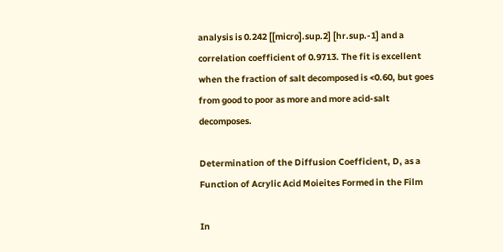analysis is 0.242 [[micro].sup.2] [hr.sup.-1] and a correlation coefficient of 0.9713. The fit is excellent when the fraction of salt decomposed is <0.60, but goes from good to poor as more and more acid-salt decomposes.

Determination of the Diffusion Coefficient, D, as a Function of Acrylic Acid Moieites Formed in the Film

In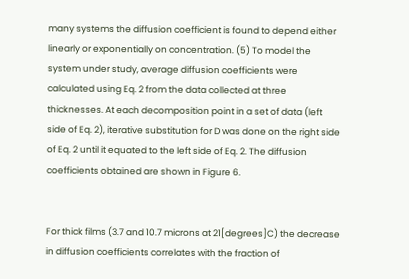many systems the diffusion coefficient is found to depend either linearly or exponentially on concentration. (5) To model the system under study, average diffusion coefficients were calculated using Eq. 2 from the data collected at three thicknesses. At each decomposition point in a set of data (left side of Eq. 2), iterative substitution for D was done on the right side of Eq. 2 until it equated to the left side of Eq. 2. The diffusion coefficients obtained are shown in Figure 6.


For thick films (3.7 and 10.7 microns at 21[degrees]C) the decrease in diffusion coefficients correlates with the fraction of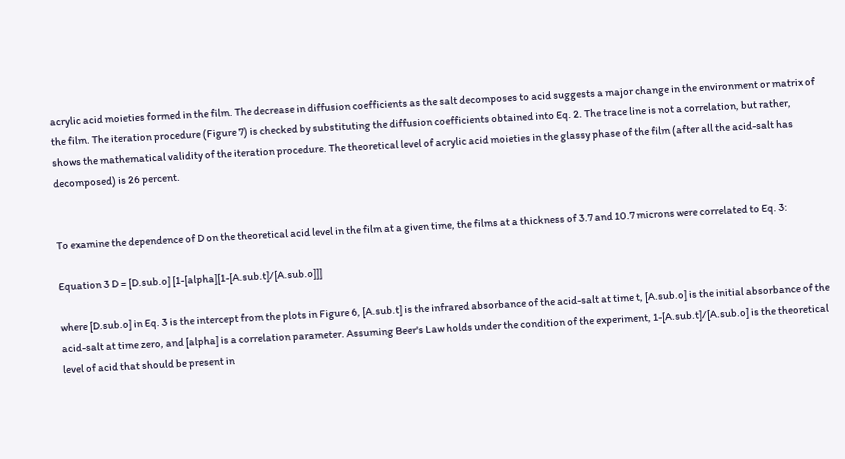acrylic acid moieties formed in the film. The decrease in diffusion coefficients as the salt decomposes to acid suggests a major change in the environment or matrix of the film. The iteration procedure (Figure 7) is checked by substituting the diffusion coefficients obtained into Eq. 2. The trace line is not a correlation, but rather, shows the mathematical validity of the iteration procedure. The theoretical level of acrylic acid moieties in the glassy phase of the film (after all the acid-salt has decomposed) is 26 percent.


To examine the dependence of D on the theoretical acid level in the film at a given time, the films at a thickness of 3.7 and 10.7 microns were correlated to Eq. 3:

Equation 3 D = [D.sub.o] [1-[alpha][1-[A.sub.t]/[A.sub.o]]]

where [D.sub.o] in Eq. 3 is the intercept from the plots in Figure 6, [A.sub.t] is the infrared absorbance of the acid-salt at time t, [A.sub.o] is the initial absorbance of the acid-salt at time zero, and [alpha] is a correlation parameter. Assuming Beer's Law holds under the condition of the experiment, 1-[A.sub.t]/[A.sub.o] is the theoretical level of acid that should be present in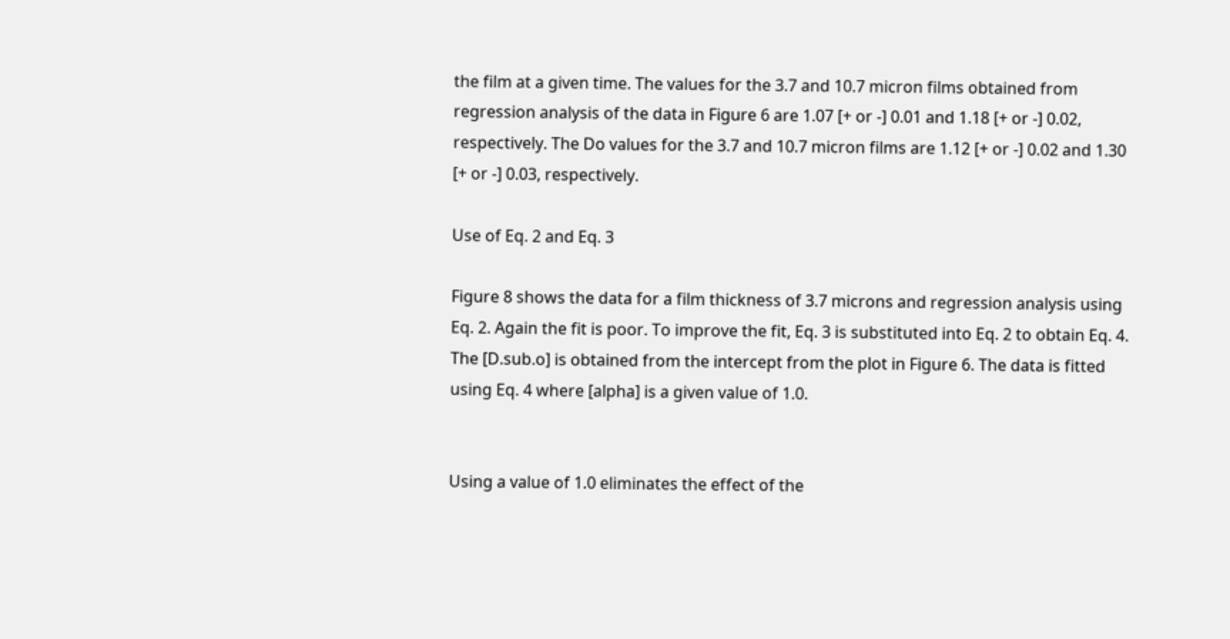the film at a given time. The values for the 3.7 and 10.7 micron films obtained from regression analysis of the data in Figure 6 are 1.07 [+ or -] 0.01 and 1.18 [+ or -] 0.02, respectively. The Do values for the 3.7 and 10.7 micron films are 1.12 [+ or -] 0.02 and 1.30 [+ or -] 0.03, respectively.

Use of Eq. 2 and Eq. 3

Figure 8 shows the data for a film thickness of 3.7 microns and regression analysis using Eq. 2. Again the fit is poor. To improve the fit, Eq. 3 is substituted into Eq. 2 to obtain Eq. 4. The [D.sub.o] is obtained from the intercept from the plot in Figure 6. The data is fitted using Eq. 4 where [alpha] is a given value of 1.0.


Using a value of 1.0 eliminates the effect of the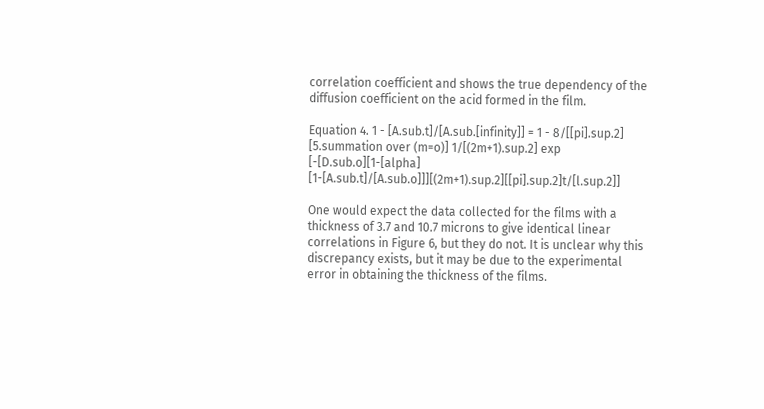correlation coefficient and shows the true dependency of the diffusion coefficient on the acid formed in the film.

Equation 4. 1 - [A.sub.t]/[A.sub.[infinity]] = 1 - 8/[[pi].sup.2] [5.summation over (m=o)] 1/[(2m+1).sup.2] exp [-[D.sub.o][1-[alpha] [1-[A.sub.t]/[A.sub.o]]][(2m+1).sup.2][[pi].sup.2]t/[l.sup.2]]

One would expect the data collected for the films with a thickness of 3.7 and 10.7 microns to give identical linear correlations in Figure 6, but they do not. It is unclear why this discrepancy exists, but it may be due to the experimental error in obtaining the thickness of the films.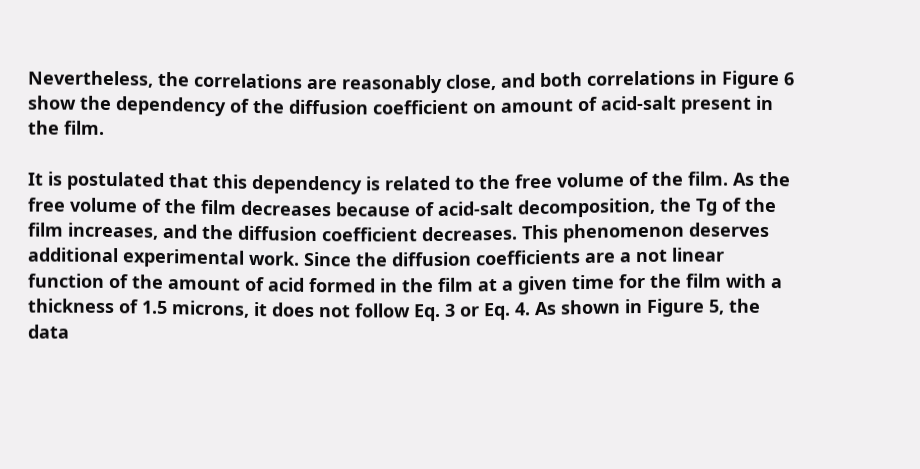Nevertheless, the correlations are reasonably close, and both correlations in Figure 6 show the dependency of the diffusion coefficient on amount of acid-salt present in the film.

It is postulated that this dependency is related to the free volume of the film. As the free volume of the film decreases because of acid-salt decomposition, the Tg of the film increases, and the diffusion coefficient decreases. This phenomenon deserves additional experimental work. Since the diffusion coefficients are a not linear function of the amount of acid formed in the film at a given time for the film with a thickness of 1.5 microns, it does not follow Eq. 3 or Eq. 4. As shown in Figure 5, the data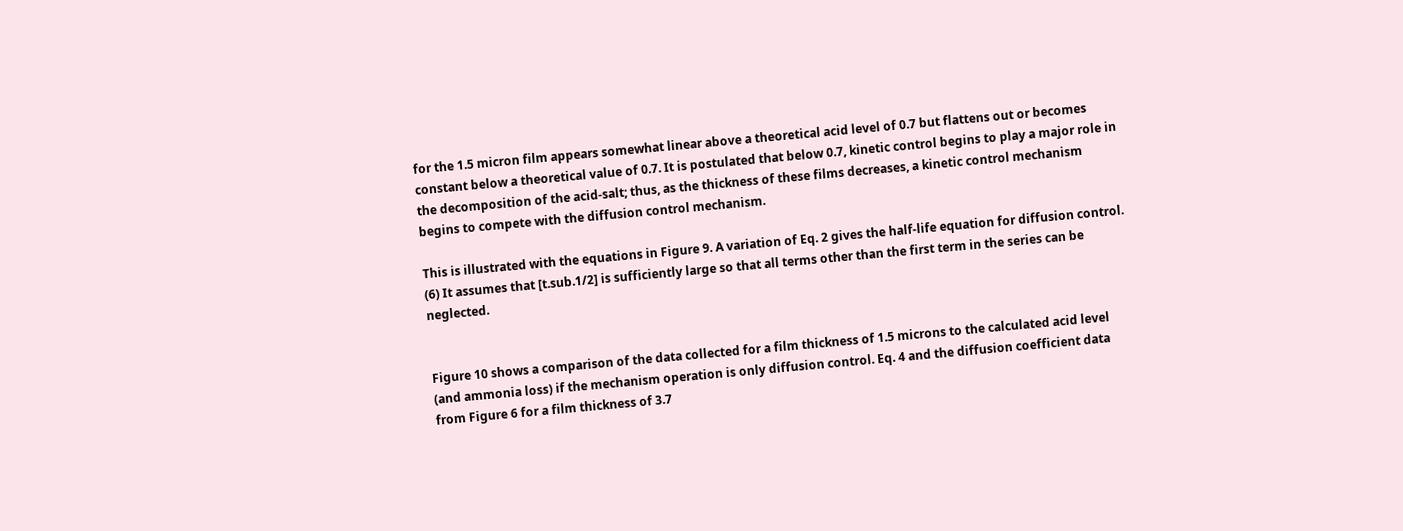for the 1.5 micron film appears somewhat linear above a theoretical acid level of 0.7 but flattens out or becomes constant below a theoretical value of 0.7. It is postulated that below 0.7, kinetic control begins to play a major role in the decomposition of the acid-salt; thus, as the thickness of these films decreases, a kinetic control mechanism begins to compete with the diffusion control mechanism.

This is illustrated with the equations in Figure 9. A variation of Eq. 2 gives the half-life equation for diffusion control. (6) It assumes that [t.sub.1/2] is sufficiently large so that all terms other than the first term in the series can be neglected.


Figure 10 shows a comparison of the data collected for a film thickness of 1.5 microns to the calculated acid level (and ammonia loss) if the mechanism operation is only diffusion control. Eq. 4 and the diffusion coefficient data from Figure 6 for a film thickness of 3.7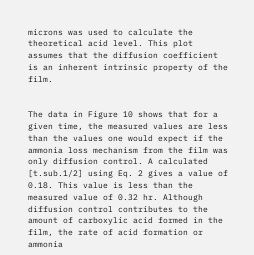microns was used to calculate the theoretical acid level. This plot assumes that the diffusion coefficient is an inherent intrinsic property of the film.


The data in Figure 10 shows that for a given time, the measured values are less than the values one would expect if the ammonia loss mechanism from the film was only diffusion control. A calculated [t.sub.1/2] using Eq. 2 gives a value of 0.18. This value is less than the measured value of 0.32 hr. Although diffusion control contributes to the amount of carboxylic acid formed in the film, the rate of acid formation or ammonia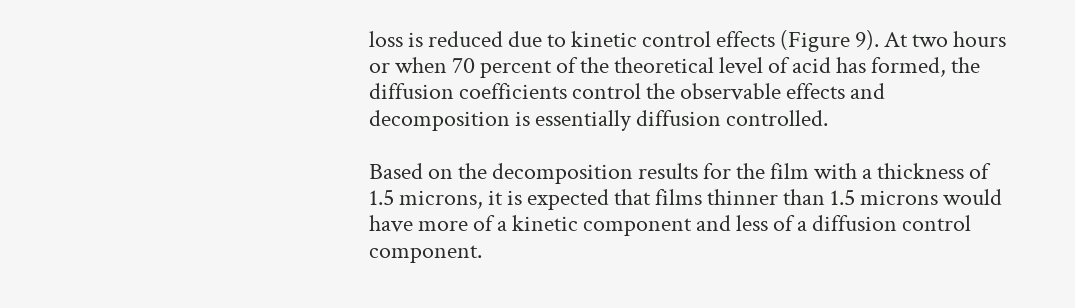loss is reduced due to kinetic control effects (Figure 9). At two hours or when 70 percent of the theoretical level of acid has formed, the diffusion coefficients control the observable effects and decomposition is essentially diffusion controlled.

Based on the decomposition results for the film with a thickness of 1.5 microns, it is expected that films thinner than 1.5 microns would have more of a kinetic component and less of a diffusion control component.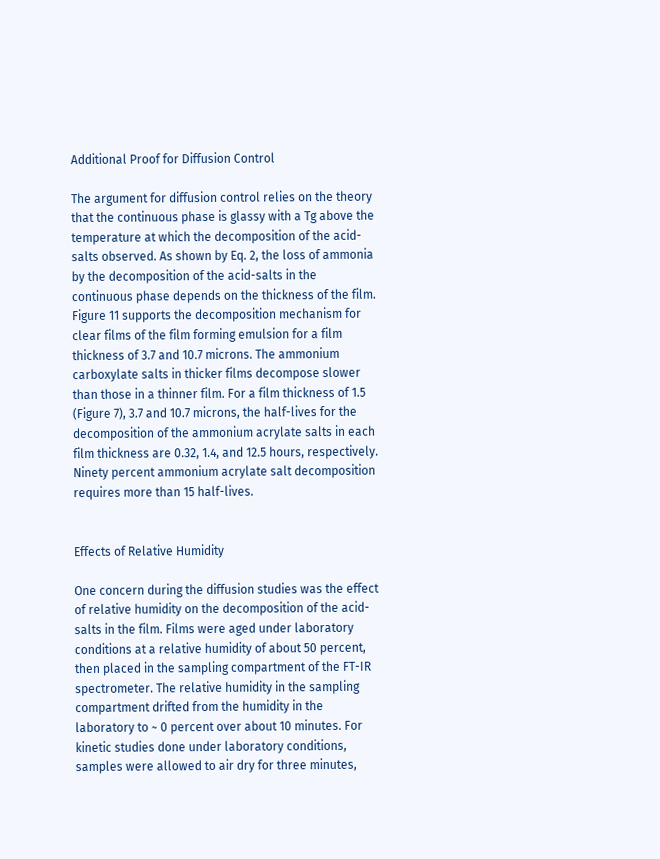Additional Proof for Diffusion Control

The argument for diffusion control relies on the theory that the continuous phase is glassy with a Tg above the temperature at which the decomposition of the acid-salts observed. As shown by Eq. 2, the loss of ammonia by the decomposition of the acid-salts in the continuous phase depends on the thickness of the film. Figure 11 supports the decomposition mechanism for clear films of the film forming emulsion for a film thickness of 3.7 and 10.7 microns. The ammonium carboxylate salts in thicker films decompose slower than those in a thinner film. For a film thickness of 1.5 (Figure 7), 3.7 and 10.7 microns, the half-lives for the decomposition of the ammonium acrylate salts in each film thickness are 0.32, 1.4, and 12.5 hours, respectively. Ninety percent ammonium acrylate salt decomposition requires more than 15 half-lives.


Effects of Relative Humidity

One concern during the diffusion studies was the effect of relative humidity on the decomposition of the acid-salts in the film. Films were aged under laboratory conditions at a relative humidity of about 50 percent, then placed in the sampling compartment of the FT-IR spectrometer. The relative humidity in the sampling compartment drifted from the humidity in the laboratory to ~ 0 percent over about 10 minutes. For kinetic studies done under laboratory conditions, samples were allowed to air dry for three minutes,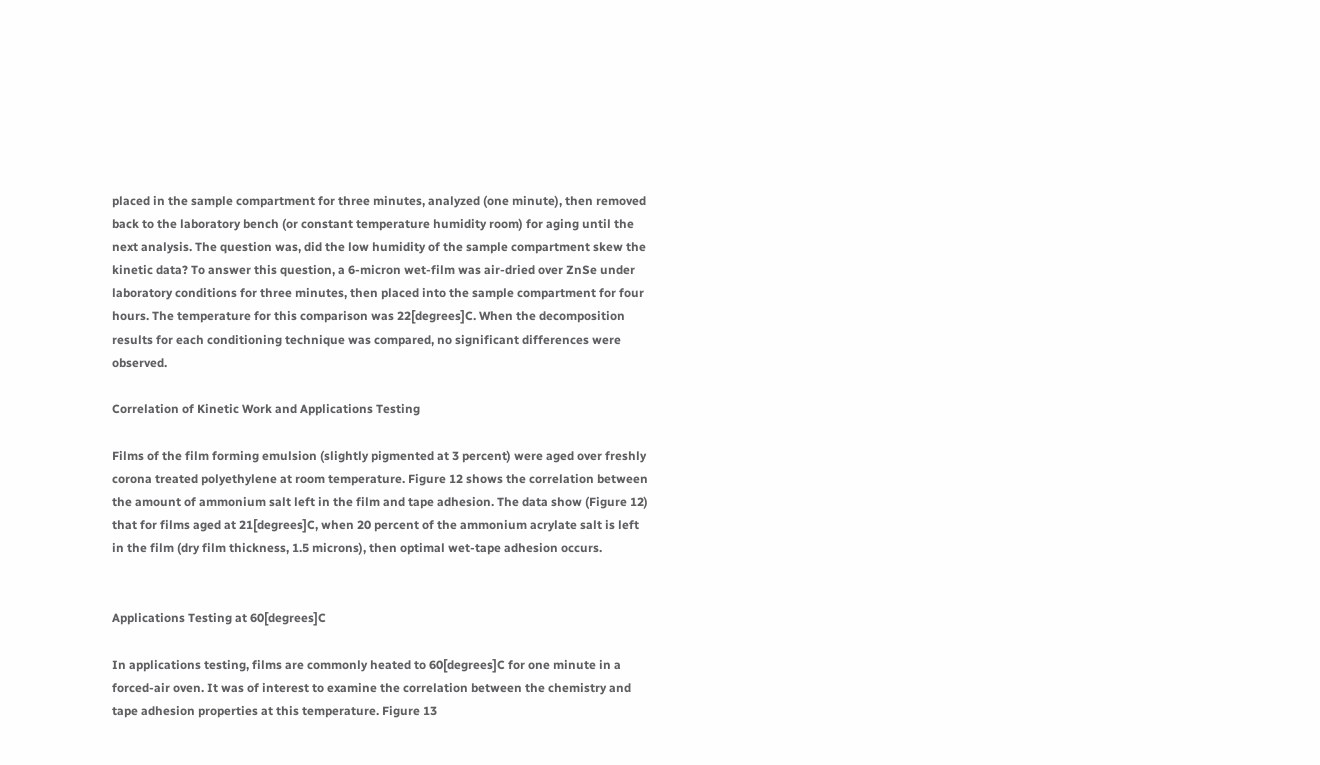placed in the sample compartment for three minutes, analyzed (one minute), then removed back to the laboratory bench (or constant temperature humidity room) for aging until the next analysis. The question was, did the low humidity of the sample compartment skew the kinetic data? To answer this question, a 6-micron wet-film was air-dried over ZnSe under laboratory conditions for three minutes, then placed into the sample compartment for four hours. The temperature for this comparison was 22[degrees]C. When the decomposition results for each conditioning technique was compared, no significant differences were observed.

Correlation of Kinetic Work and Applications Testing

Films of the film forming emulsion (slightly pigmented at 3 percent) were aged over freshly corona treated polyethylene at room temperature. Figure 12 shows the correlation between the amount of ammonium salt left in the film and tape adhesion. The data show (Figure 12) that for films aged at 21[degrees]C, when 20 percent of the ammonium acrylate salt is left in the film (dry film thickness, 1.5 microns), then optimal wet-tape adhesion occurs.


Applications Testing at 60[degrees]C

In applications testing, films are commonly heated to 60[degrees]C for one minute in a forced-air oven. It was of interest to examine the correlation between the chemistry and tape adhesion properties at this temperature. Figure 13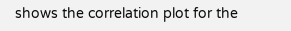shows the correlation plot for the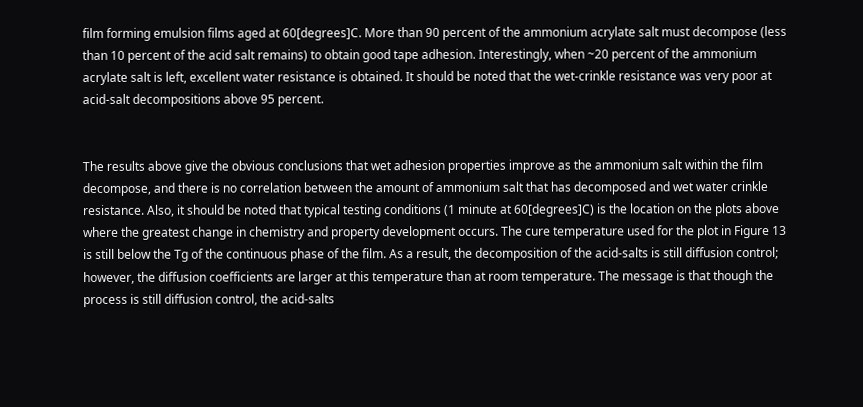film forming emulsion films aged at 60[degrees]C. More than 90 percent of the ammonium acrylate salt must decompose (less than 10 percent of the acid salt remains) to obtain good tape adhesion. Interestingly, when ~20 percent of the ammonium acrylate salt is left, excellent water resistance is obtained. It should be noted that the wet-crinkle resistance was very poor at acid-salt decompositions above 95 percent.


The results above give the obvious conclusions that wet adhesion properties improve as the ammonium salt within the film decompose, and there is no correlation between the amount of ammonium salt that has decomposed and wet water crinkle resistance. Also, it should be noted that typical testing conditions (1 minute at 60[degrees]C) is the location on the plots above where the greatest change in chemistry and property development occurs. The cure temperature used for the plot in Figure 13 is still below the Tg of the continuous phase of the film. As a result, the decomposition of the acid-salts is still diffusion control; however, the diffusion coefficients are larger at this temperature than at room temperature. The message is that though the process is still diffusion control, the acid-salts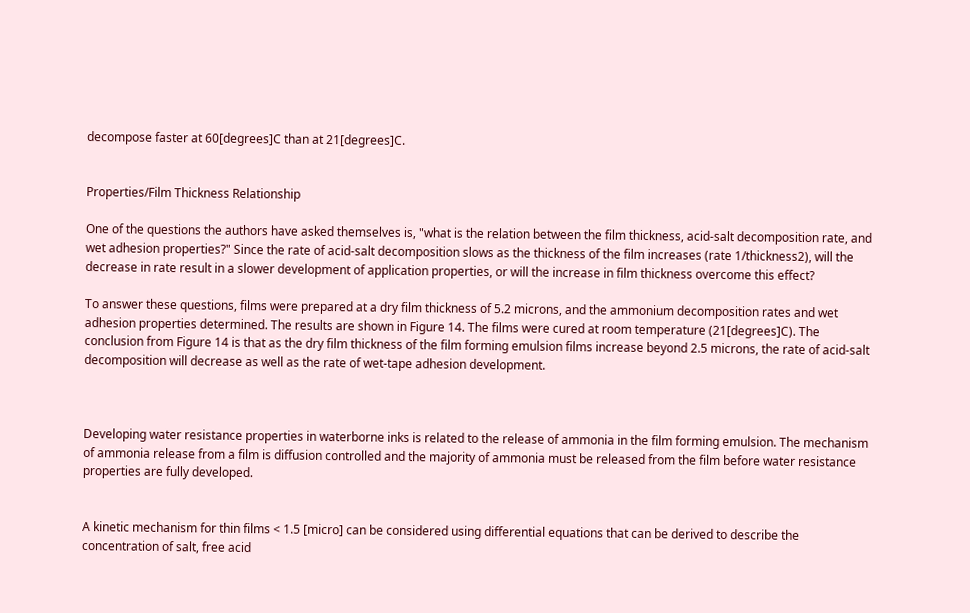decompose faster at 60[degrees]C than at 21[degrees]C.


Properties/Film Thickness Relationship

One of the questions the authors have asked themselves is, "what is the relation between the film thickness, acid-salt decomposition rate, and wet adhesion properties?" Since the rate of acid-salt decomposition slows as the thickness of the film increases (rate 1/thickness2), will the decrease in rate result in a slower development of application properties, or will the increase in film thickness overcome this effect?

To answer these questions, films were prepared at a dry film thickness of 5.2 microns, and the ammonium decomposition rates and wet adhesion properties determined. The results are shown in Figure 14. The films were cured at room temperature (21[degrees]C). The conclusion from Figure 14 is that as the dry film thickness of the film forming emulsion films increase beyond 2.5 microns, the rate of acid-salt decomposition will decrease as well as the rate of wet-tape adhesion development.



Developing water resistance properties in waterborne inks is related to the release of ammonia in the film forming emulsion. The mechanism of ammonia release from a film is diffusion controlled and the majority of ammonia must be released from the film before water resistance properties are fully developed.


A kinetic mechanism for thin films < 1.5 [micro] can be considered using differential equations that can be derived to describe the concentration of salt, free acid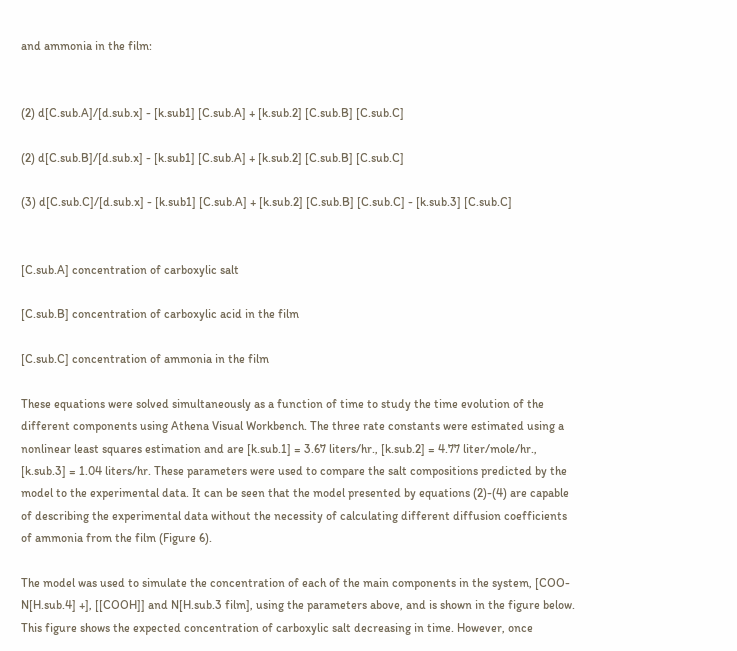and ammonia in the film:


(2) d[C.sub.A]/[d.sub.x] - [k.sub1] [C.sub.A] + [k.sub.2] [C.sub.B] [C.sub.C]

(2) d[C.sub.B]/[d.sub.x] - [k.sub1] [C.sub.A] + [k.sub.2] [C.sub.B] [C.sub.C]

(3) d[C.sub.C]/[d.sub.x] - [k.sub1] [C.sub.A] + [k.sub.2] [C.sub.B] [C.sub.C] - [k.sub.3] [C.sub.C]


[C.sub.A] concentration of carboxylic salt

[C.sub.B] concentration of carboxylic acid in the film

[C.sub.C] concentration of ammonia in the film

These equations were solved simultaneously as a function of time to study the time evolution of the different components using Athena Visual Workbench. The three rate constants were estimated using a nonlinear least squares estimation and are [k.sub.1] = 3.67 liters/hr., [k.sub.2] = 4.77 liter/mole/hr., [k.sub.3] = 1.04 liters/hr. These parameters were used to compare the salt compositions predicted by the model to the experimental data. It can be seen that the model presented by equations (2)-(4) are capable of describing the experimental data without the necessity of calculating different diffusion coefficients of ammonia from the film (Figure 6).

The model was used to simulate the concentration of each of the main components in the system, [COO- N[H.sub.4] +], [[COOH]] and N[H.sub.3 film], using the parameters above, and is shown in the figure below. This figure shows the expected concentration of carboxylic salt decreasing in time. However, once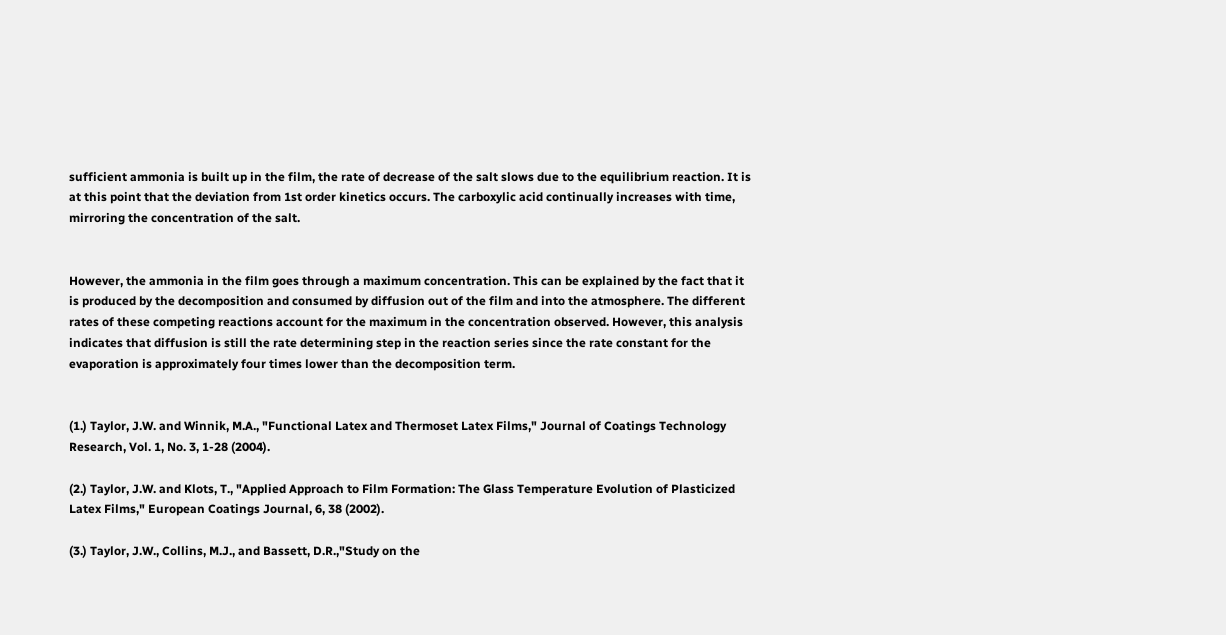sufficient ammonia is built up in the film, the rate of decrease of the salt slows due to the equilibrium reaction. It is at this point that the deviation from 1st order kinetics occurs. The carboxylic acid continually increases with time, mirroring the concentration of the salt.


However, the ammonia in the film goes through a maximum concentration. This can be explained by the fact that it is produced by the decomposition and consumed by diffusion out of the film and into the atmosphere. The different rates of these competing reactions account for the maximum in the concentration observed. However, this analysis indicates that diffusion is still the rate determining step in the reaction series since the rate constant for the evaporation is approximately four times lower than the decomposition term.


(1.) Taylor, J.W. and Winnik, M.A., "Functional Latex and Thermoset Latex Films," Journal of Coatings Technology Research, Vol. 1, No. 3, 1-28 (2004).

(2.) Taylor, J.W. and Klots, T., "Applied Approach to Film Formation: The Glass Temperature Evolution of Plasticized Latex Films," European Coatings Journal, 6, 38 (2002).

(3.) Taylor, J.W., Collins, M.J., and Bassett, D.R.,"Study on the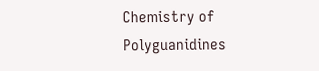Chemistry of Polyguanidines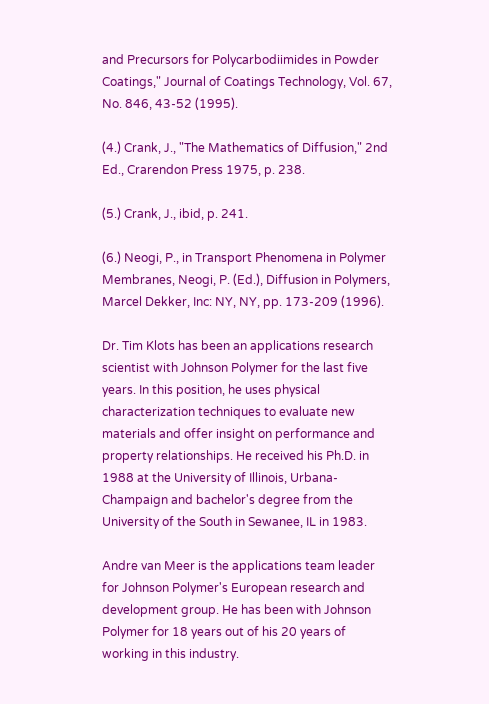and Precursors for Polycarbodiimides in Powder Coatings," Journal of Coatings Technology, Vol. 67, No. 846, 43-52 (1995).

(4.) Crank, J., "The Mathematics of Diffusion," 2nd Ed., Crarendon Press 1975, p. 238.

(5.) Crank, J., ibid, p. 241.

(6.) Neogi, P., in Transport Phenomena in Polymer Membranes, Neogi, P. (Ed.), Diffusion in Polymers, Marcel Dekker, Inc: NY, NY, pp. 173-209 (1996).

Dr. Tim Klots has been an applications research scientist with Johnson Polymer for the last five years. In this position, he uses physical characterization techniques to evaluate new materials and offer insight on performance and property relationships. He received his Ph.D. in 1988 at the University of Illinois, Urbana-Champaign and bachelor's degree from the University of the South in Sewanee, IL in 1983.

Andre van Meer is the applications team leader for Johnson Polymer's European research and development group. He has been with Johnson Polymer for 18 years out of his 20 years of working in this industry.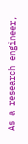As a research engineer,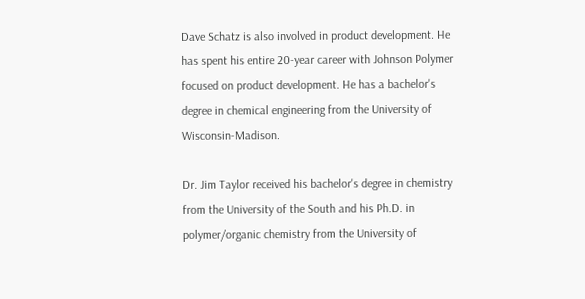Dave Schatz is also involved in product development. He has spent his entire 20-year career with Johnson Polymer focused on product development. He has a bachelor's degree in chemical engineering from the University of Wisconsin-Madison.

Dr. Jim Taylor received his bachelor's degree in chemistry from the University of the South and his Ph.D. in polymer/organic chemistry from the University of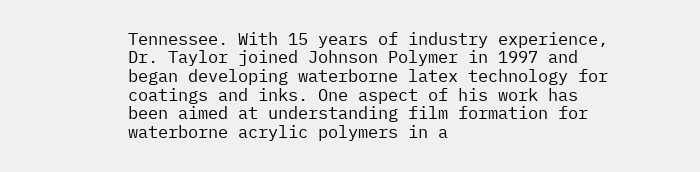Tennessee. With 15 years of industry experience, Dr. Taylor joined Johnson Polymer in 1997 and began developing waterborne latex technology for coatings and inks. One aspect of his work has been aimed at understanding film formation for waterborne acrylic polymers in a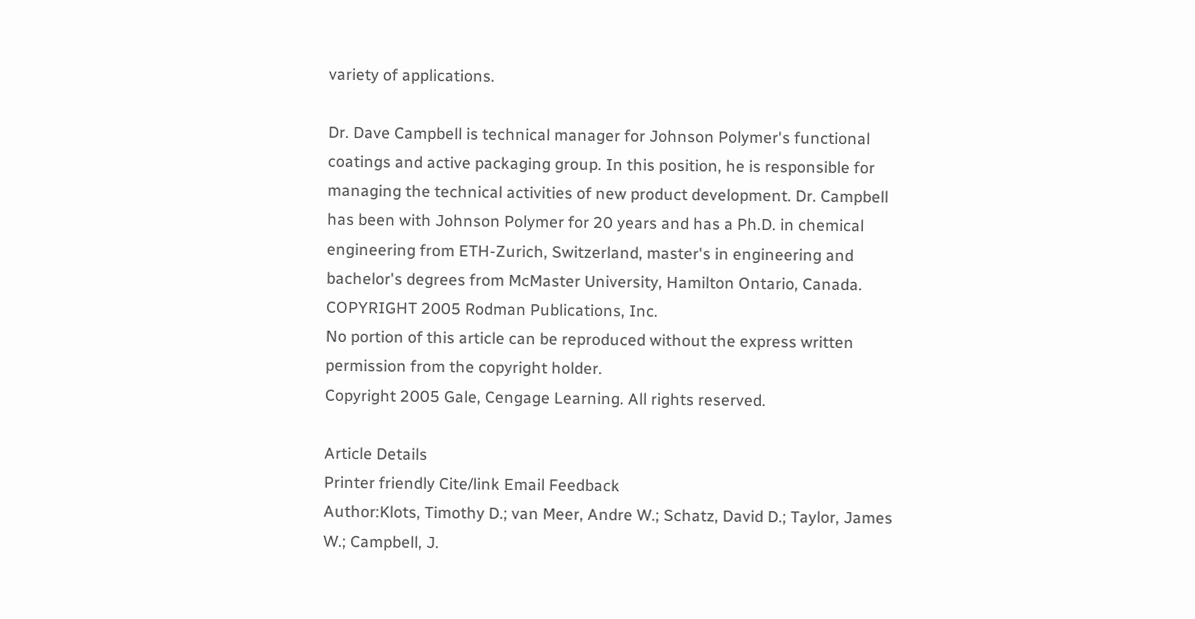variety of applications.

Dr. Dave Campbell is technical manager for Johnson Polymer's functional coatings and active packaging group. In this position, he is responsible for managing the technical activities of new product development. Dr. Campbell has been with Johnson Polymer for 20 years and has a Ph.D. in chemical engineering from ETH-Zurich, Switzerland, master's in engineering and bachelor's degrees from McMaster University, Hamilton Ontario, Canada.
COPYRIGHT 2005 Rodman Publications, Inc.
No portion of this article can be reproduced without the express written permission from the copyright holder.
Copyright 2005 Gale, Cengage Learning. All rights reserved.

Article Details
Printer friendly Cite/link Email Feedback
Author:Klots, Timothy D.; van Meer, Andre W.; Schatz, David D.; Taylor, James W.; Campbell, J.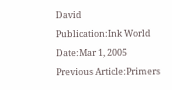David
Publication:Ink World
Date:Mar 1, 2005
Previous Article:Primers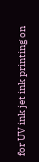for UV ink jet ink printing on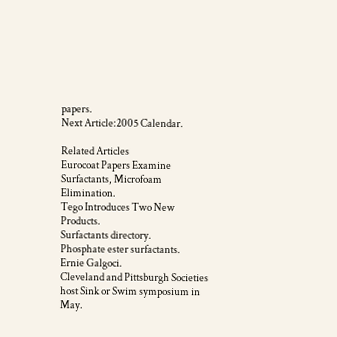papers.
Next Article:2005 Calendar.

Related Articles
Eurocoat Papers Examine Surfactants, Microfoam Elimination.
Tego Introduces Two New Products.
Surfactants directory.
Phosphate ester surfactants.
Ernie Galgoci.
Cleveland and Pittsburgh Societies host Sink or Swim symposium in May.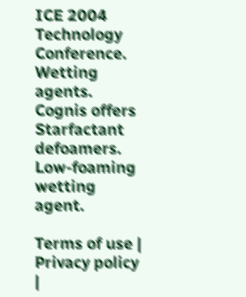ICE 2004 Technology Conference.
Wetting agents.
Cognis offers Starfactant defoamers.
Low-foaming wetting agent.

Terms of use | Privacy policy |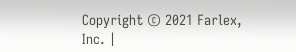Copyright © 2021 Farlex, Inc. |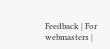Feedback | For webmasters |